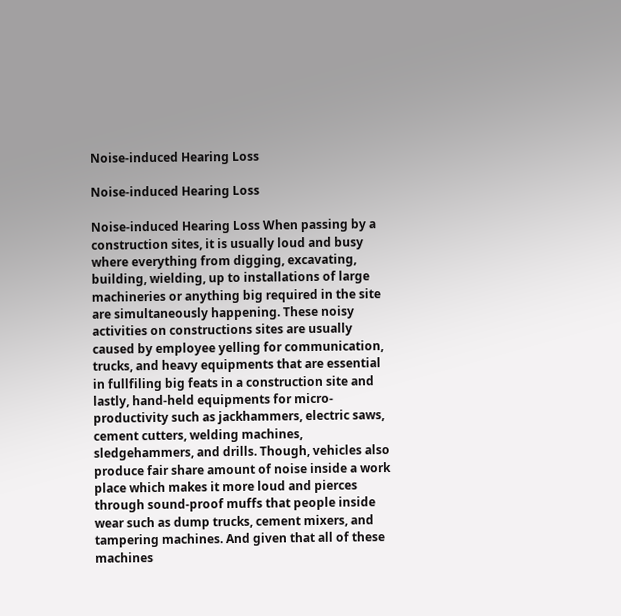Noise-induced Hearing Loss

Noise-induced Hearing Loss

Noise-induced Hearing Loss When passing by a construction sites, it is usually loud and busy where everything from digging, excavating, building, wielding, up to installations of large machineries or anything big required in the site are simultaneously happening. These noisy activities on constructions sites are usually caused by employee yelling for communication, trucks, and heavy equipments that are essential in fullfiling big feats in a construction site and lastly, hand-held equipments for micro-productivity such as jackhammers, electric saws, cement cutters, welding machines, sledgehammers, and drills. Though, vehicles also produce fair share amount of noise inside a work place which makes it more loud and pierces through sound-proof muffs that people inside wear such as dump trucks, cement mixers, and tampering machines. And given that all of these machines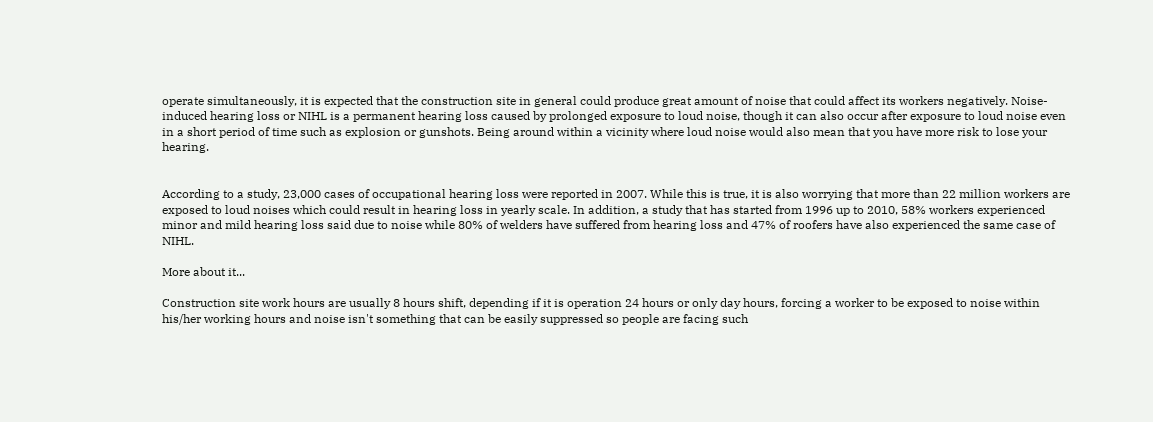operate simultaneously, it is expected that the construction site in general could produce great amount of noise that could affect its workers negatively. Noise-induced hearing loss or NIHL is a permanent hearing loss caused by prolonged exposure to loud noise, though it can also occur after exposure to loud noise even in a short period of time such as explosion or gunshots. Being around within a vicinity where loud noise would also mean that you have more risk to lose your hearing.


According to a study, 23,000 cases of occupational hearing loss were reported in 2007. While this is true, it is also worrying that more than 22 million workers are exposed to loud noises which could result in hearing loss in yearly scale. In addition, a study that has started from 1996 up to 2010, 58% workers experienced minor and mild hearing loss said due to noise while 80% of welders have suffered from hearing loss and 47% of roofers have also experienced the same case of NIHL.

More about it...

Construction site work hours are usually 8 hours shift, depending if it is operation 24 hours or only day hours, forcing a worker to be exposed to noise within his/her working hours and noise isn't something that can be easily suppressed so people are facing such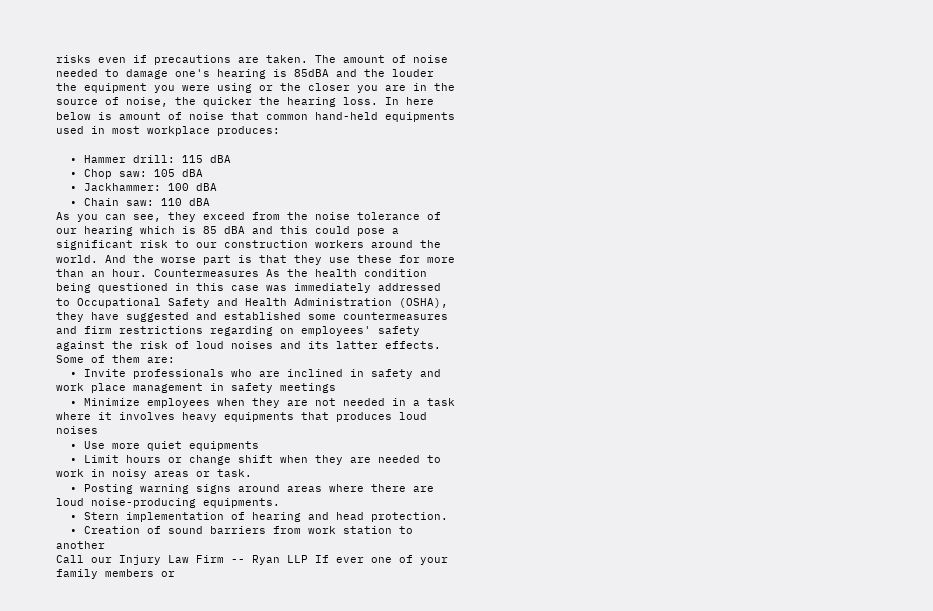risks even if precautions are taken. The amount of noise needed to damage one's hearing is 85dBA and the louder the equipment you were using or the closer you are in the source of noise, the quicker the hearing loss. In here below is amount of noise that common hand-held equipments used in most workplace produces:

  • Hammer drill: 115 dBA
  • Chop saw: 105 dBA
  • Jackhammer: 100 dBA
  • Chain saw: 110 dBA
As you can see, they exceed from the noise tolerance of our hearing which is 85 dBA and this could pose a significant risk to our construction workers around the world. And the worse part is that they use these for more than an hour. Countermeasures As the health condition being questioned in this case was immediately addressed to Occupational Safety and Health Administration (OSHA), they have suggested and established some countermeasures and firm restrictions regarding on employees' safety against the risk of loud noises and its latter effects. Some of them are:
  • Invite professionals who are inclined in safety and work place management in safety meetings
  • Minimize employees when they are not needed in a task where it involves heavy equipments that produces loud noises
  • Use more quiet equipments
  • Limit hours or change shift when they are needed to work in noisy areas or task.
  • Posting warning signs around areas where there are loud noise-producing equipments.
  • Stern implementation of hearing and head protection.
  • Creation of sound barriers from work station to another
Call our Injury Law Firm -- Ryan LLP If ever one of your family members or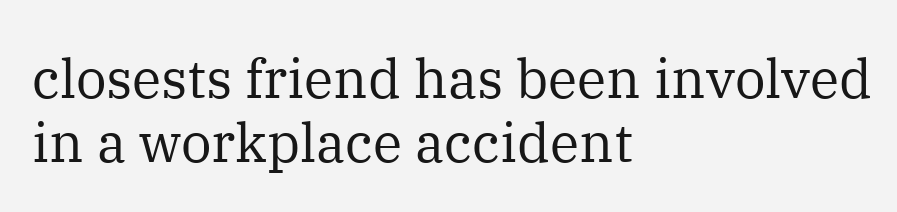closests friend has been involved in a workplace accident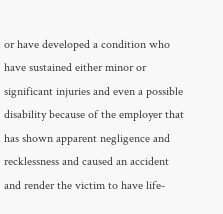or have developed a condition who have sustained either minor or significant injuries and even a possible disability because of the employer that has shown apparent negligence and recklessness and caused an accident and render the victim to have life-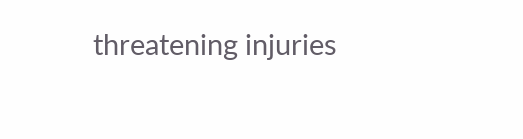threatening injuries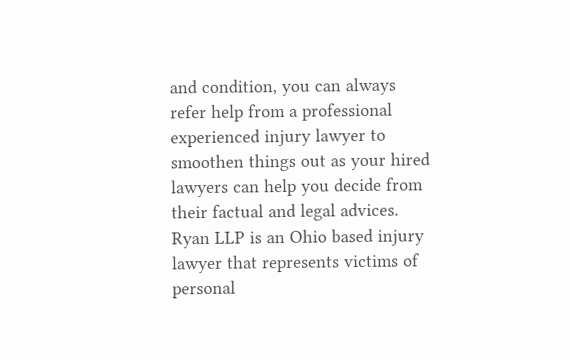and condition, you can always refer help from a professional experienced injury lawyer to smoothen things out as your hired lawyers can help you decide from their factual and legal advices. Ryan LLP is an Ohio based injury lawyer that represents victims of personal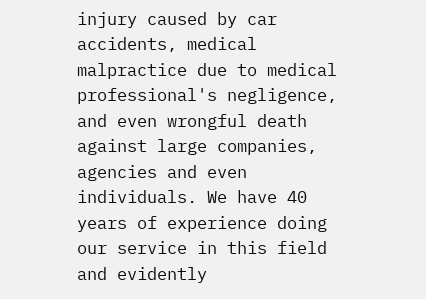injury caused by car accidents, medical malpractice due to medical professional's negligence, and even wrongful death against large companies, agencies and even individuals. We have 40 years of experience doing our service in this field and evidently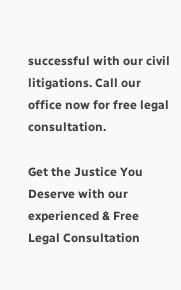successful with our civil litigations. Call our office now for free legal consultation.

Get the Justice You Deserve with our experienced & Free Legal Consultation